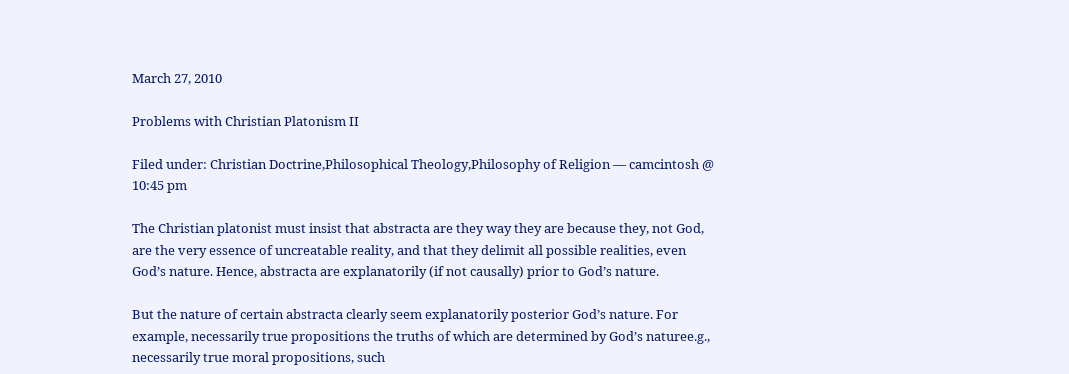March 27, 2010

Problems with Christian Platonism II

Filed under: Christian Doctrine,Philosophical Theology,Philosophy of Religion — camcintosh @ 10:45 pm

The Christian platonist must insist that abstracta are they way they are because they, not God, are the very essence of uncreatable reality, and that they delimit all possible realities, even God’s nature. Hence, abstracta are explanatorily (if not causally) prior to God’s nature.

But the nature of certain abstracta clearly seem explanatorily posterior God’s nature. For example, necessarily true propositions the truths of which are determined by God’s naturee.g., necessarily true moral propositions, such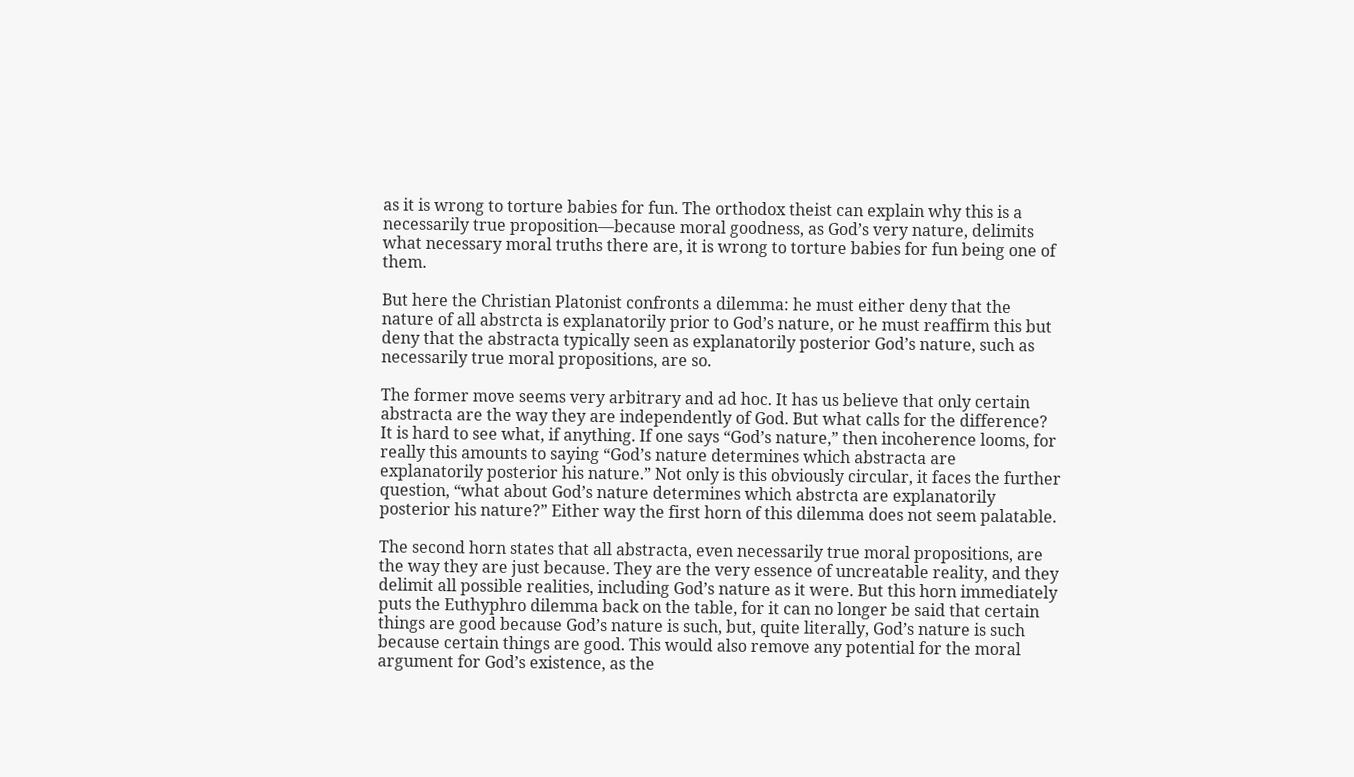as it is wrong to torture babies for fun. The orthodox theist can explain why this is a necessarily true proposition—because moral goodness, as God’s very nature, delimits what necessary moral truths there are, it is wrong to torture babies for fun being one of them.

But here the Christian Platonist confronts a dilemma: he must either deny that the nature of all abstrcta is explanatorily prior to God’s nature, or he must reaffirm this but deny that the abstracta typically seen as explanatorily posterior God’s nature, such as necessarily true moral propositions, are so.

The former move seems very arbitrary and ad hoc. It has us believe that only certain abstracta are the way they are independently of God. But what calls for the difference? It is hard to see what, if anything. If one says “God’s nature,” then incoherence looms, for really this amounts to saying “God’s nature determines which abstracta are explanatorily posterior his nature.” Not only is this obviously circular, it faces the further question, “what about God’s nature determines which abstrcta are explanatorily posterior his nature?” Either way the first horn of this dilemma does not seem palatable.

The second horn states that all abstracta, even necessarily true moral propositions, are the way they are just because. They are the very essence of uncreatable reality, and they delimit all possible realities, including God’s nature as it were. But this horn immediately puts the Euthyphro dilemma back on the table, for it can no longer be said that certain things are good because God’s nature is such, but, quite literally, God’s nature is such because certain things are good. This would also remove any potential for the moral argument for God’s existence, as the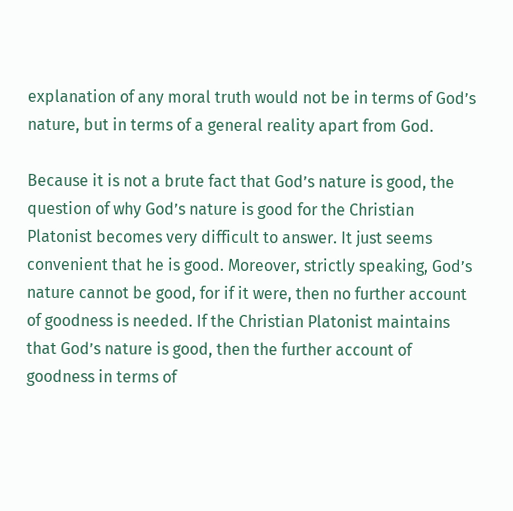explanation of any moral truth would not be in terms of God’s nature, but in terms of a general reality apart from God.

Because it is not a brute fact that God’s nature is good, the question of why God’s nature is good for the Christian Platonist becomes very difficult to answer. It just seems convenient that he is good. Moreover, strictly speaking, God’s nature cannot be good, for if it were, then no further account of goodness is needed. If the Christian Platonist maintains that God’s nature is good, then the further account of goodness in terms of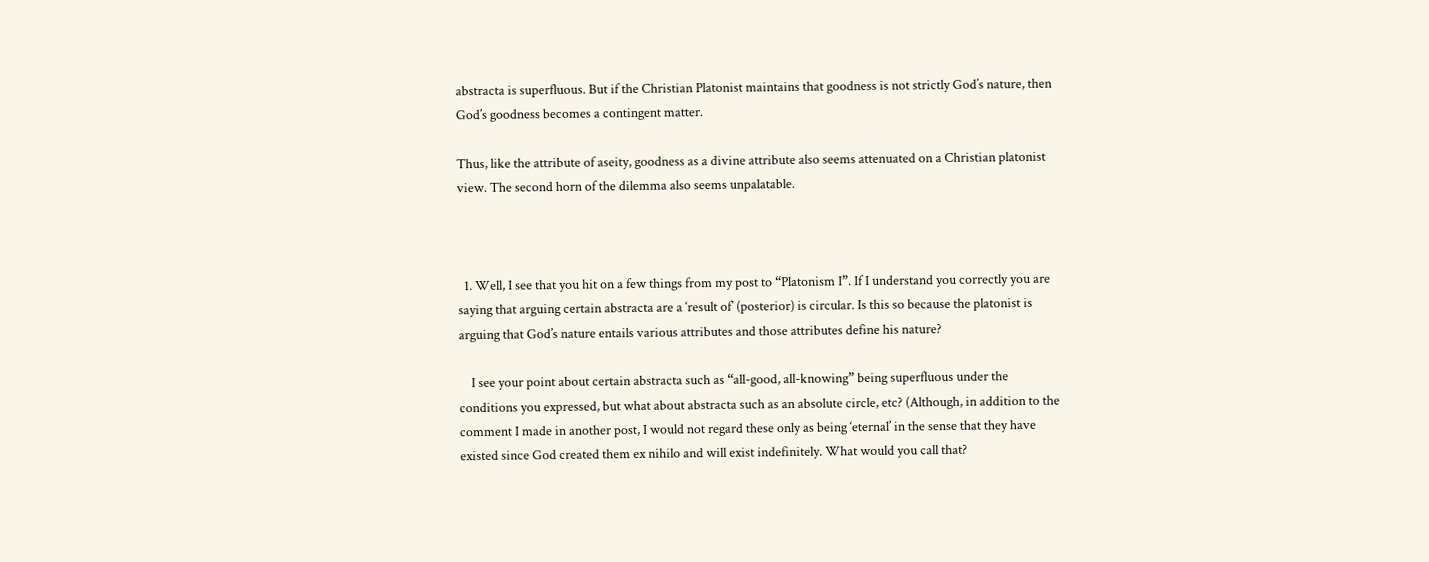abstracta is superfluous. But if the Christian Platonist maintains that goodness is not strictly God’s nature, then God’s goodness becomes a contingent matter.

Thus, like the attribute of aseity, goodness as a divine attribute also seems attenuated on a Christian platonist view. The second horn of the dilemma also seems unpalatable.



  1. Well, I see that you hit on a few things from my post to “Platonism I”. If I understand you correctly you are saying that arguing certain abstracta are a ‘result of’ (posterior) is circular. Is this so because the platonist is arguing that God’s nature entails various attributes and those attributes define his nature?

    I see your point about certain abstracta such as “all-good, all-knowing” being superfluous under the conditions you expressed, but what about abstracta such as an absolute circle, etc? (Although, in addition to the comment I made in another post, I would not regard these only as being ‘eternal’ in the sense that they have existed since God created them ex nihilo and will exist indefinitely. What would you call that?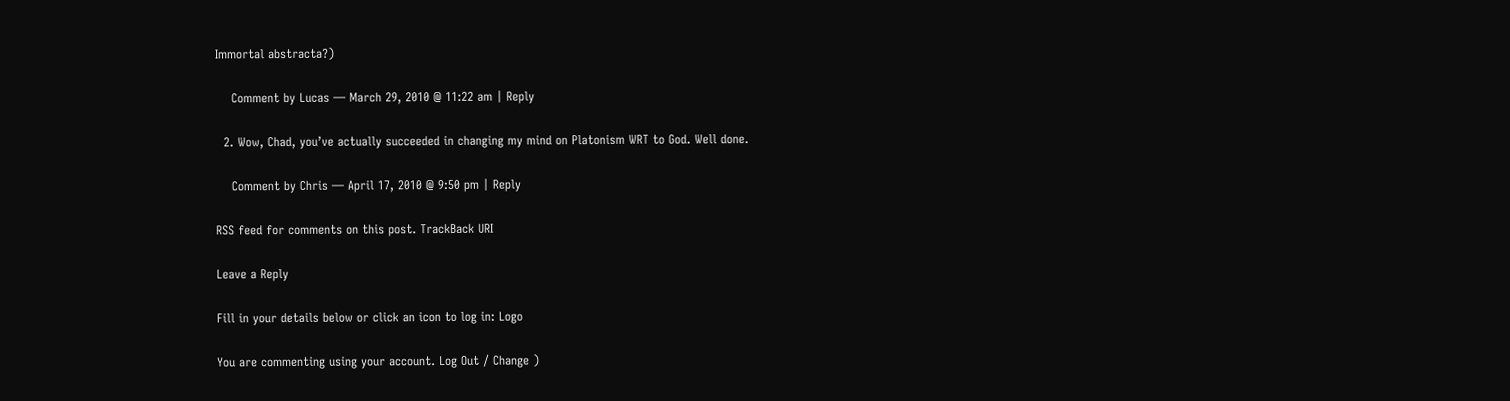Immortal abstracta?)

    Comment by Lucas — March 29, 2010 @ 11:22 am | Reply

  2. Wow, Chad, you’ve actually succeeded in changing my mind on Platonism WRT to God. Well done.

    Comment by Chris — April 17, 2010 @ 9:50 pm | Reply

RSS feed for comments on this post. TrackBack URI

Leave a Reply

Fill in your details below or click an icon to log in: Logo

You are commenting using your account. Log Out / Change )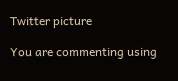Twitter picture

You are commenting using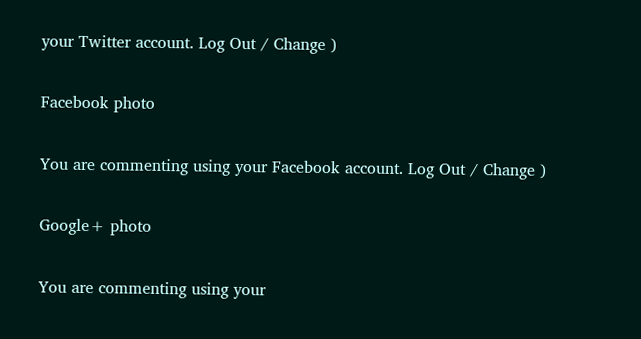your Twitter account. Log Out / Change )

Facebook photo

You are commenting using your Facebook account. Log Out / Change )

Google+ photo

You are commenting using your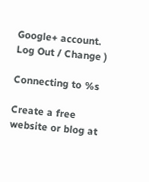Google+ account. Log Out / Change )

Connecting to %s

Create a free website or blog at